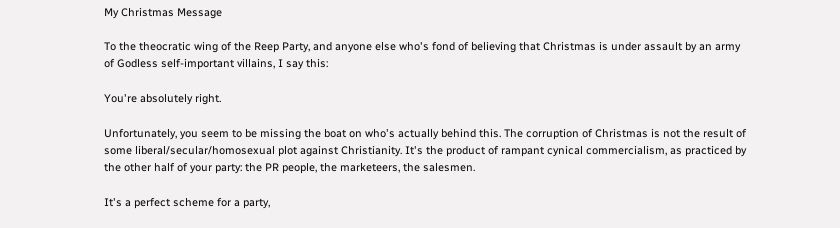My Christmas Message

To the theocratic wing of the Reep Party, and anyone else who's fond of believing that Christmas is under assault by an army of Godless self-important villains, I say this:

You're absolutely right.

Unfortunately, you seem to be missing the boat on who's actually behind this. The corruption of Christmas is not the result of some liberal/secular/homosexual plot against Christianity. It's the product of rampant cynical commercialism, as practiced by the other half of your party: the PR people, the marketeers, the salesmen.

It's a perfect scheme for a party,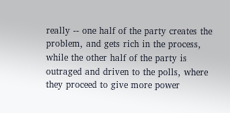really -- one half of the party creates the problem, and gets rich in the process, while the other half of the party is outraged and driven to the polls, where they proceed to give more power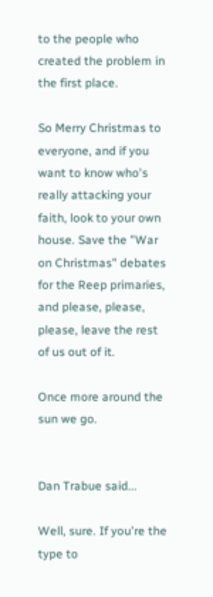to the people who created the problem in the first place.

So Merry Christmas to everyone, and if you want to know who's really attacking your faith, look to your own house. Save the "War on Christmas" debates for the Reep primaries, and please, please, please, leave the rest of us out of it.

Once more around the sun we go.


Dan Trabue said...

Well, sure. If you're the type to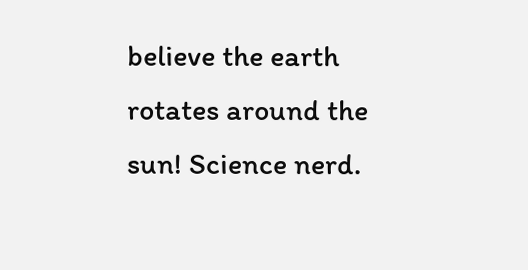believe the earth rotates around the sun! Science nerd.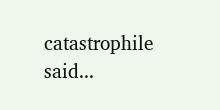catastrophile said...